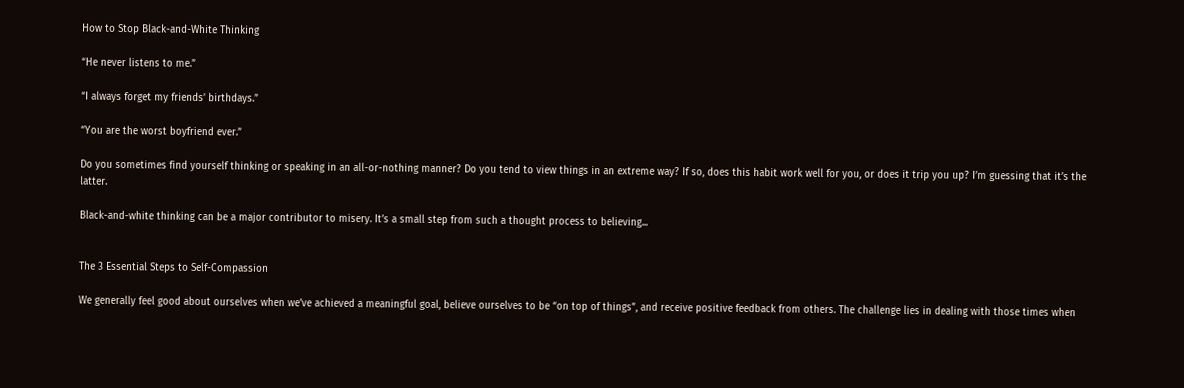How to Stop Black-and-White Thinking

“He never listens to me.”

“I always forget my friends’ birthdays.”

“You are the worst boyfriend ever.”

Do you sometimes find yourself thinking or speaking in an all-or-nothing manner? Do you tend to view things in an extreme way? If so, does this habit work well for you, or does it trip you up? I’m guessing that it’s the latter.

Black-and-white thinking can be a major contributor to misery. It’s a small step from such a thought process to believing...


The 3 Essential Steps to Self-Compassion

We generally feel good about ourselves when we’ve achieved a meaningful goal, believe ourselves to be “on top of things”, and receive positive feedback from others. The challenge lies in dealing with those times when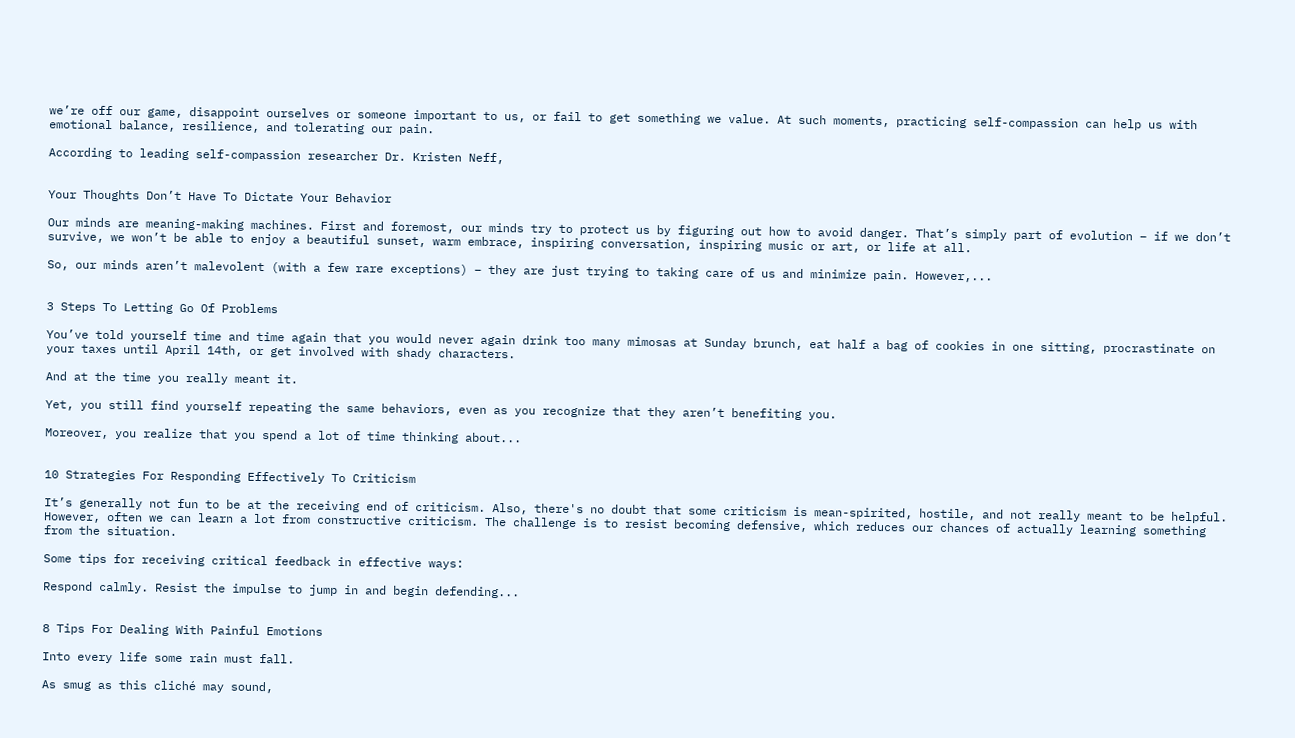we’re off our game, disappoint ourselves or someone important to us, or fail to get something we value. At such moments, practicing self-compassion can help us with emotional balance, resilience, and tolerating our pain.

According to leading self-compassion researcher Dr. Kristen Neff,


Your Thoughts Don’t Have To Dictate Your Behavior

Our minds are meaning-making machines. First and foremost, our minds try to protect us by figuring out how to avoid danger. That’s simply part of evolution – if we don’t survive, we won’t be able to enjoy a beautiful sunset, warm embrace, inspiring conversation, inspiring music or art, or life at all.

So, our minds aren’t malevolent (with a few rare exceptions) – they are just trying to taking care of us and minimize pain. However,...


3 Steps To Letting Go Of Problems

You’ve told yourself time and time again that you would never again drink too many mimosas at Sunday brunch, eat half a bag of cookies in one sitting, procrastinate on your taxes until April 14th, or get involved with shady characters.

And at the time you really meant it.

Yet, you still find yourself repeating the same behaviors, even as you recognize that they aren’t benefiting you.

Moreover, you realize that you spend a lot of time thinking about...


10 Strategies For Responding Effectively To Criticism

It’s generally not fun to be at the receiving end of criticism. Also, there's no doubt that some criticism is mean-spirited, hostile, and not really meant to be helpful. However, often we can learn a lot from constructive criticism. The challenge is to resist becoming defensive, which reduces our chances of actually learning something from the situation.

Some tips for receiving critical feedback in effective ways:

Respond calmly. Resist the impulse to jump in and begin defending...


8 Tips For Dealing With Painful Emotions

Into every life some rain must fall.

As smug as this cliché may sound,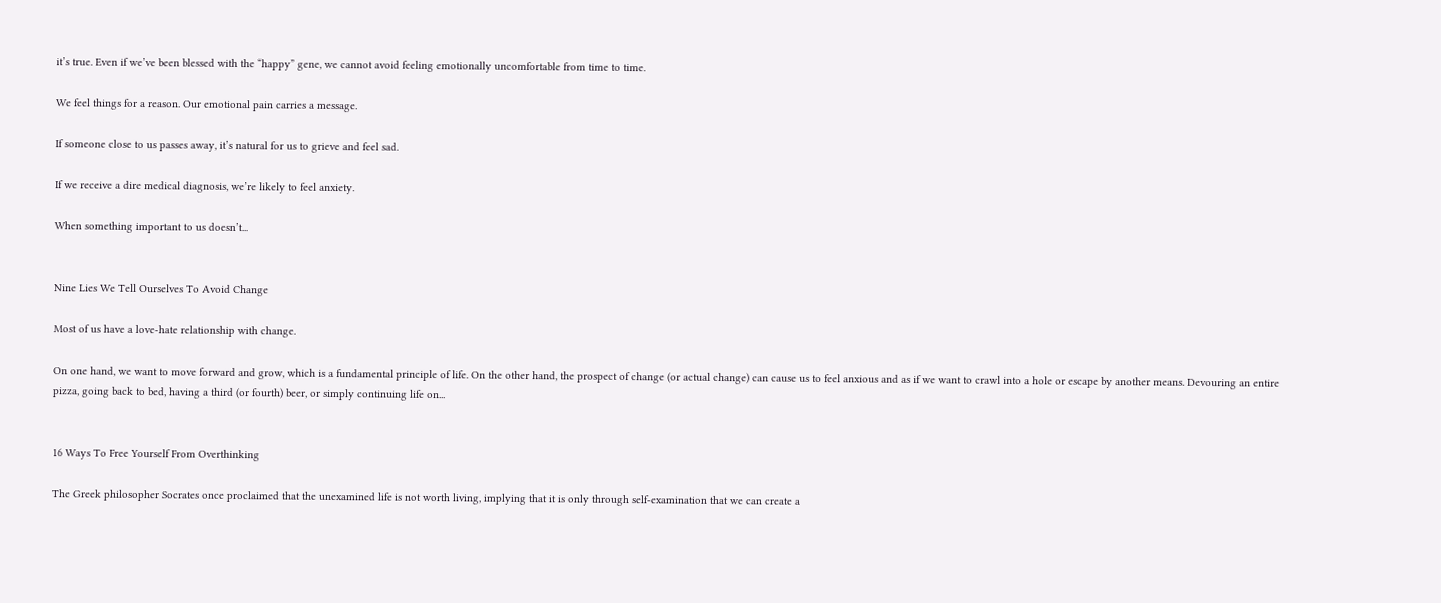it’s true. Even if we’ve been blessed with the “happy” gene, we cannot avoid feeling emotionally uncomfortable from time to time.

We feel things for a reason. Our emotional pain carries a message.

If someone close to us passes away, it’s natural for us to grieve and feel sad.

If we receive a dire medical diagnosis, we’re likely to feel anxiety.

When something important to us doesn’t...


Nine Lies We Tell Ourselves To Avoid Change

Most of us have a love-hate relationship with change.

On one hand, we want to move forward and grow, which is a fundamental principle of life. On the other hand, the prospect of change (or actual change) can cause us to feel anxious and as if we want to crawl into a hole or escape by another means. Devouring an entire pizza, going back to bed, having a third (or fourth) beer, or simply continuing life on...


16 Ways To Free Yourself From Overthinking

The Greek philosopher Socrates once proclaimed that the unexamined life is not worth living, implying that it is only through self-examination that we can create a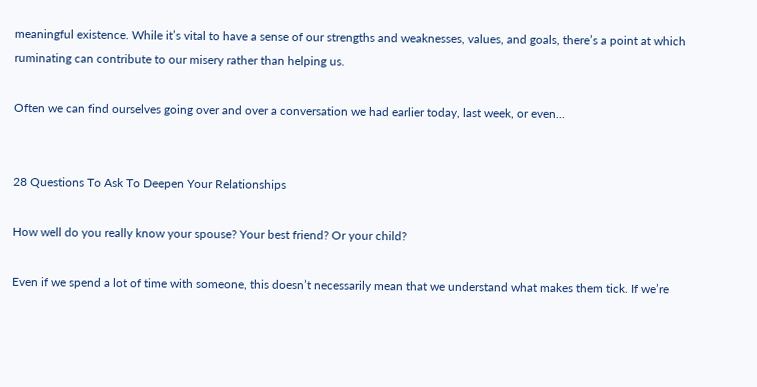meaningful existence. While it’s vital to have a sense of our strengths and weaknesses, values, and goals, there’s a point at which ruminating can contribute to our misery rather than helping us.

Often we can find ourselves going over and over a conversation we had earlier today, last week, or even...


28 Questions To Ask To Deepen Your Relationships

How well do you really know your spouse? Your best friend? Or your child?

Even if we spend a lot of time with someone, this doesn’t necessarily mean that we understand what makes them tick. If we’re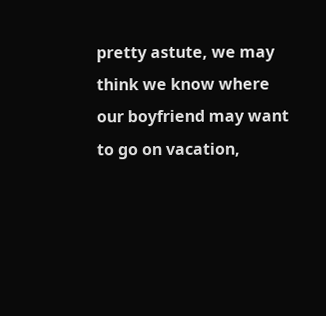pretty astute, we may think we know where our boyfriend may want to go on vacation,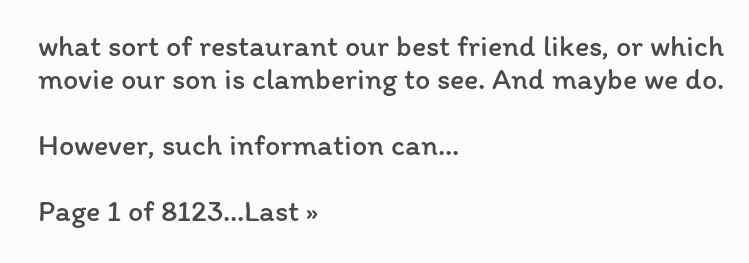what sort of restaurant our best friend likes, or which movie our son is clambering to see. And maybe we do.

However, such information can...

Page 1 of 8123...Last »